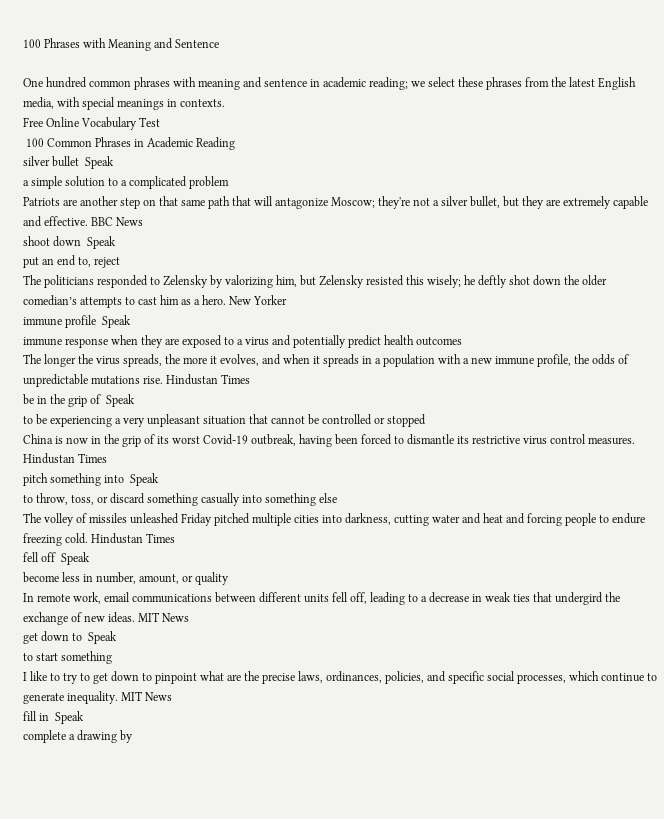100 Phrases with Meaning and Sentence

One hundred common phrases with meaning and sentence in academic reading; we select these phrases from the latest English media, with special meanings in contexts.
Free Online Vocabulary Test
 100 Common Phrases in Academic Reading
silver bullet  Speak
a simple solution to a complicated problem
Patriots are another step on that same path that will antagonize Moscow; they're not a silver bullet, but they are extremely capable and effective. BBC News
shoot down  Speak
put an end to, reject
The politicians responded to Zelensky by valorizing him, but Zelensky resisted this wisely; he deftly shot down the older comedian’s attempts to cast him as a hero. New Yorker
immune profile  Speak
immune response when they are exposed to a virus and potentially predict health outcomes
The longer the virus spreads, the more it evolves, and when it spreads in a population with a new immune profile, the odds of unpredictable mutations rise. Hindustan Times
be in the grip of  Speak
to be experiencing a very unpleasant situation that cannot be controlled or stopped
China is now in the grip of its worst Covid-19 outbreak, having been forced to dismantle its restrictive virus control measures. Hindustan Times
pitch something into  Speak
to throw, toss, or discard something casually into something else
The volley of missiles unleashed Friday pitched multiple cities into darkness, cutting water and heat and forcing people to endure freezing cold. Hindustan Times
fell off  Speak
become less in number, amount, or quality
In remote work, email communications between different units fell off, leading to a decrease in weak ties that undergird the exchange of new ideas. MIT News
get down to  Speak
to start something
I like to try to get down to pinpoint what are the precise laws, ordinances, policies, and specific social processes, which continue to generate inequality. MIT News
fill in  Speak
complete a drawing by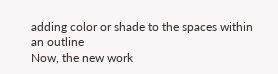adding color or shade to the spaces within an outline
Now, the new work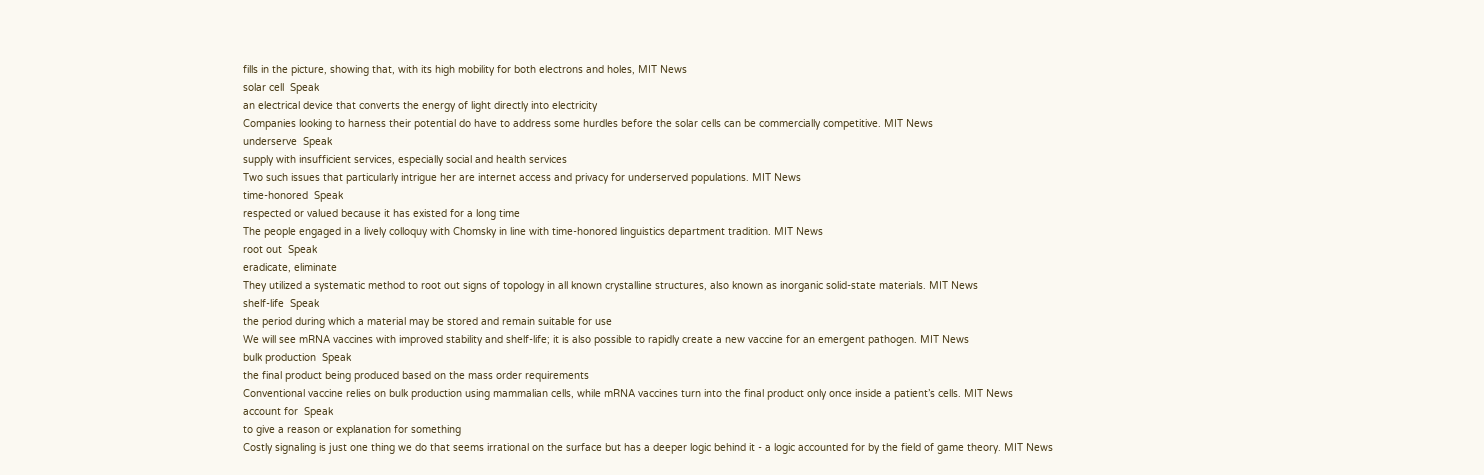fills in the picture, showing that, with its high mobility for both electrons and holes, MIT News
solar cell  Speak
an electrical device that converts the energy of light directly into electricity
Companies looking to harness their potential do have to address some hurdles before the solar cells can be commercially competitive. MIT News
underserve  Speak
supply with insufficient services, especially social and health services
Two such issues that particularly intrigue her are internet access and privacy for underserved populations. MIT News
time-honored  Speak
respected or valued because it has existed for a long time
The people engaged in a lively colloquy with Chomsky in line with time-honored linguistics department tradition. MIT News
root out  Speak
eradicate, eliminate
They utilized a systematic method to root out signs of topology in all known crystalline structures, also known as inorganic solid-state materials. MIT News
shelf-life  Speak
the period during which a material may be stored and remain suitable for use
We will see mRNA vaccines with improved stability and shelf-life; it is also possible to rapidly create a new vaccine for an emergent pathogen. MIT News
bulk production  Speak
the final product being produced based on the mass order requirements
Conventional vaccine relies on bulk production using mammalian cells, while mRNA vaccines turn into the final product only once inside a patient’s cells. MIT News
account for  Speak
to give a reason or explanation for something
Costly signaling is just one thing we do that seems irrational on the surface but has a deeper logic behind it - a logic accounted for by the field of game theory. MIT News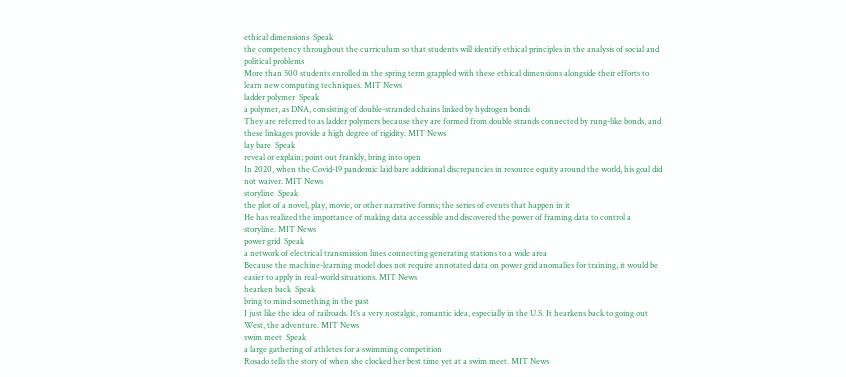ethical dimensions  Speak
the competency throughout the curriculum so that students will identify ethical principles in the analysis of social and political problems
More than 500 students enrolled in the spring term grappled with these ethical dimensions alongside their efforts to learn new computing techniques. MIT News
ladder polymer  Speak
a polymer, as DNA, consisting of double-stranded chains linked by hydrogen bonds
They are referred to as ladder polymers because they are formed from double strands connected by rung-like bonds, and these linkages provide a high degree of rigidity. MIT News
lay bare  Speak
reveal or explain; point out frankly, bring into open
In 2020, when the Covid-19 pandemic laid bare additional discrepancies in resource equity around the world, his goal did not waiver. MIT News
storyline  Speak
the plot of a novel, play, movie, or other narrative forms; the series of events that happen in it
He has realized the importance of making data accessible and discovered the power of framing data to control a storyline. MIT News
power grid  Speak
a network of electrical transmission lines connecting generating stations to a wide area
Because the machine-learning model does not require annotated data on power grid anomalies for training, it would be easier to apply in real-world situations. MIT News
hearken back  Speak
bring to mind something in the past
I just like the idea of railroads. It’s a very nostalgic, romantic idea, especially in the U.S. It hearkens back to going out West, the adventure. MIT News
swim meet  Speak
a large gathering of athletes for a swimming competition
Rosado tells the story of when she clocked her best time yet at a swim meet. MIT News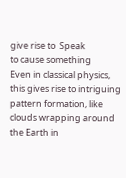give rise to  Speak
to cause something
Even in classical physics, this gives rise to intriguing pattern formation, like clouds wrapping around the Earth in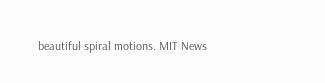beautiful spiral motions. MIT News